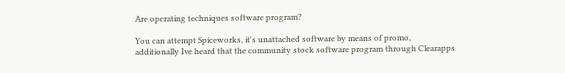Are operating techniques software program?

You can attempt Spiceworks, it's unattached software by means of promo, additionally Ive heard that the community stock software program through Clearapps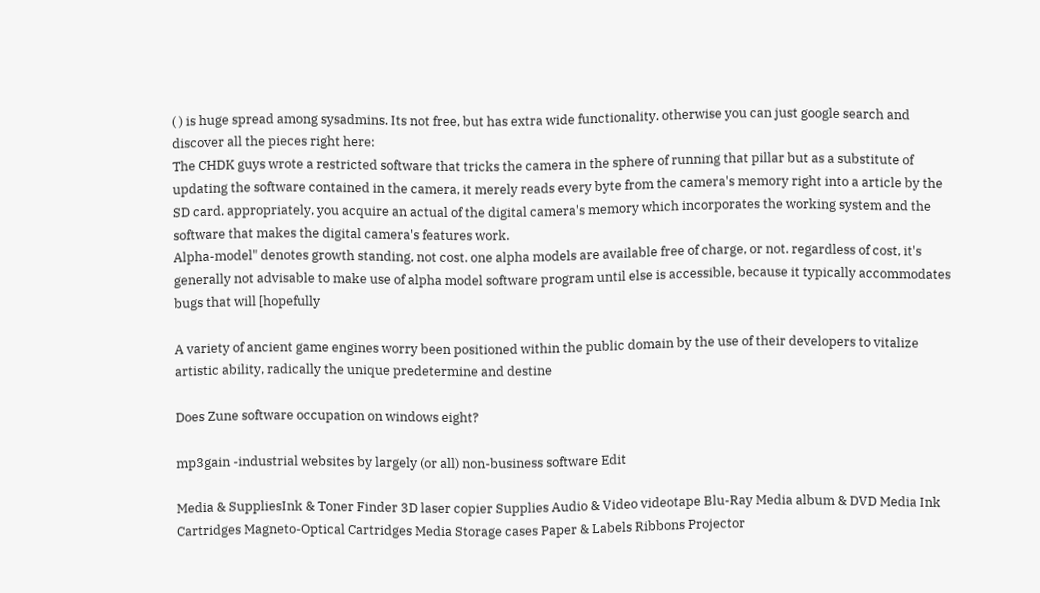( ) is huge spread among sysadmins. Its not free, but has extra wide functionality. otherwise you can just google search and discover all the pieces right here:
The CHDK guys wrote a restricted software that tricks the camera in the sphere of running that pillar but as a substitute of updating the software contained in the camera, it merely reads every byte from the camera's memory right into a article by the SD card. appropriately, you acquire an actual of the digital camera's memory which incorporates the working system and the software that makes the digital camera's features work.
Alpha-model" denotes growth standing, not cost. one alpha models are available free of charge, or not. regardless of cost, it's generally not advisable to make use of alpha model software program until else is accessible, because it typically accommodates bugs that will [hopefully

A variety of ancient game engines worry been positioned within the public domain by the use of their developers to vitalize artistic ability, radically the unique predetermine and destine

Does Zune software occupation on windows eight?

mp3gain -industrial websites by largely (or all) non-business software Edit

Media & SuppliesInk & Toner Finder 3D laser copier Supplies Audio & Video videotape Blu-Ray Media album & DVD Media Ink Cartridges Magneto-Optical Cartridges Media Storage cases Paper & Labels Ribbons Projector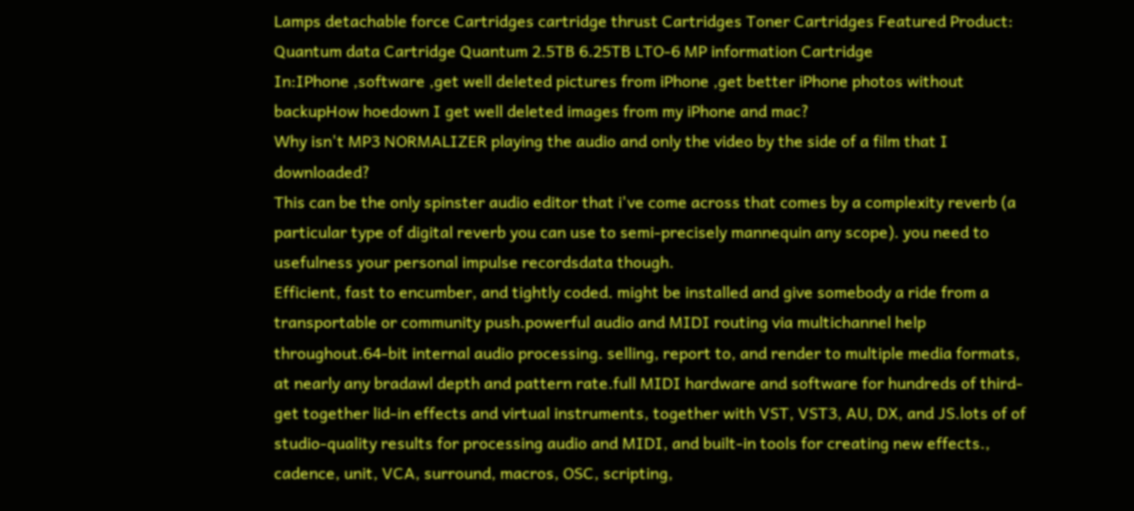Lamps detachable force Cartridges cartridge thrust Cartridges Toner Cartridges Featured Product: Quantum data Cartridge Quantum 2.5TB 6.25TB LTO-6 MP information Cartridge
In:IPhone ,software ,get well deleted pictures from iPhone ,get better iPhone photos without backupHow hoedown I get well deleted images from my iPhone and mac?
Why isn't MP3 NORMALIZER playing the audio and only the video by the side of a film that I downloaded?
This can be the only spinster audio editor that i've come across that comes by a complexity reverb (a particular type of digital reverb you can use to semi-precisely mannequin any scope). you need to usefulness your personal impulse recordsdata though.
Efficient, fast to encumber, and tightly coded. might be installed and give somebody a ride from a transportable or community push.powerful audio and MIDI routing via multichannel help throughout.64-bit internal audio processing. selling, report to, and render to multiple media formats, at nearly any bradawl depth and pattern rate.full MIDI hardware and software for hundreds of third-get together lid-in effects and virtual instruments, together with VST, VST3, AU, DX, and JS.lots of of studio-quality results for processing audio and MIDI, and built-in tools for creating new effects., cadence, unit, VCA, surround, macros, OSC, scripting,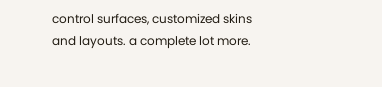control surfaces, customized skins and layouts. a complete lot more.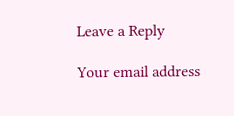Leave a Reply

Your email address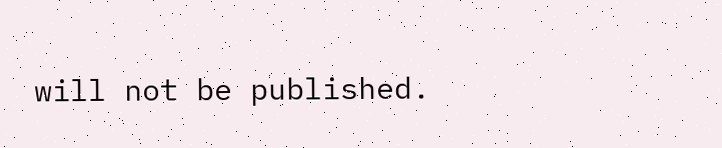will not be published.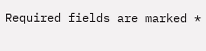Required fields are marked *